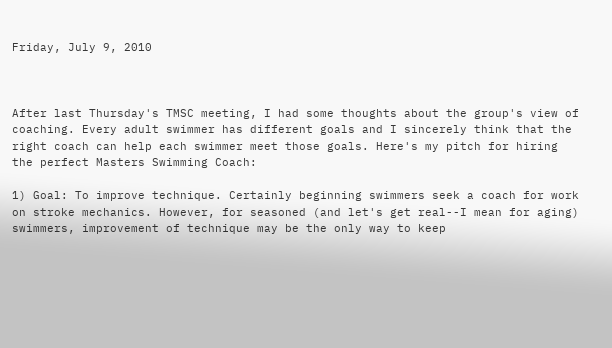Friday, July 9, 2010



After last Thursday's TMSC meeting, I had some thoughts about the group's view of coaching. Every adult swimmer has different goals and I sincerely think that the right coach can help each swimmer meet those goals. Here's my pitch for hiring the perfect Masters Swimming Coach:

1) Goal: To improve technique. Certainly beginning swimmers seek a coach for work on stroke mechanics. However, for seasoned (and let's get real--I mean for aging) swimmers, improvement of technique may be the only way to keep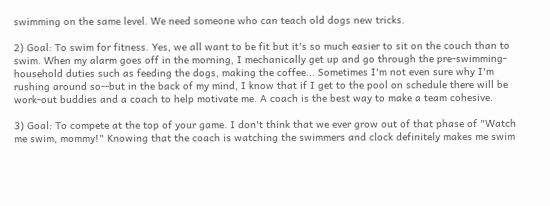swimming on the same level. We need someone who can teach old dogs new tricks.

2) Goal: To swim for fitness. Yes, we all want to be fit but it's so much easier to sit on the couch than to swim. When my alarm goes off in the morning, I mechanically get up and go through the pre-swimming-household duties such as feeding the dogs, making the coffee... Sometimes I'm not even sure why I'm rushing around so--but in the back of my mind, I know that if I get to the pool on schedule there will be work-out buddies and a coach to help motivate me. A coach is the best way to make a team cohesive.

3) Goal: To compete at the top of your game. I don't think that we ever grow out of that phase of "Watch me swim, mommy!" Knowing that the coach is watching the swimmers and clock definitely makes me swim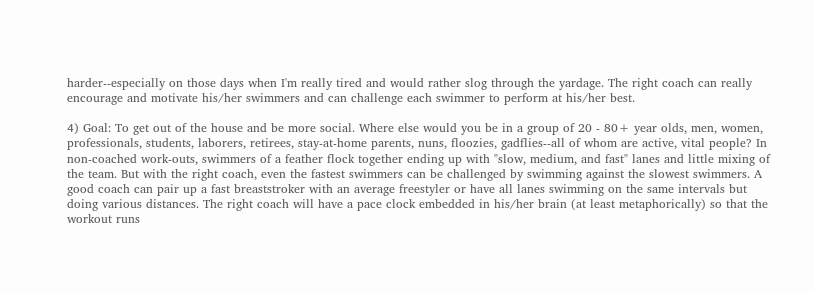harder--especially on those days when I'm really tired and would rather slog through the yardage. The right coach can really encourage and motivate his/her swimmers and can challenge each swimmer to perform at his/her best.

4) Goal: To get out of the house and be more social. Where else would you be in a group of 20 - 80+ year olds, men, women, professionals, students, laborers, retirees, stay-at-home parents, nuns, floozies, gadflies--all of whom are active, vital people? In non-coached work-outs, swimmers of a feather flock together ending up with "slow, medium, and fast" lanes and little mixing of the team. But with the right coach, even the fastest swimmers can be challenged by swimming against the slowest swimmers. A good coach can pair up a fast breaststroker with an average freestyler or have all lanes swimming on the same intervals but doing various distances. The right coach will have a pace clock embedded in his/her brain (at least metaphorically) so that the workout runs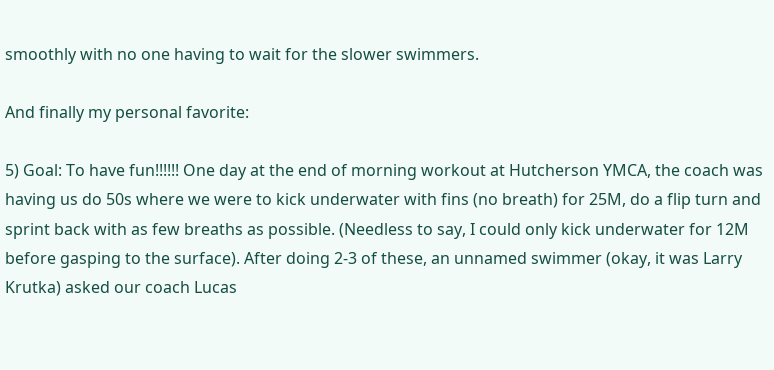smoothly with no one having to wait for the slower swimmers.

And finally my personal favorite:

5) Goal: To have fun!!!!!! One day at the end of morning workout at Hutcherson YMCA, the coach was having us do 50s where we were to kick underwater with fins (no breath) for 25M, do a flip turn and sprint back with as few breaths as possible. (Needless to say, I could only kick underwater for 12M before gasping to the surface). After doing 2-3 of these, an unnamed swimmer (okay, it was Larry Krutka) asked our coach Lucas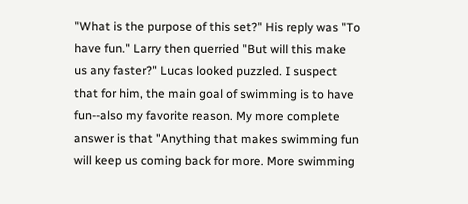"What is the purpose of this set?" His reply was "To have fun." Larry then querried "But will this make us any faster?" Lucas looked puzzled. I suspect that for him, the main goal of swimming is to have fun--also my favorite reason. My more complete answer is that "Anything that makes swimming fun will keep us coming back for more. More swimming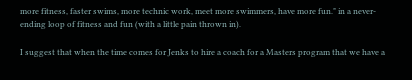more fitness, faster swims, more technic work, meet more swimmers, have more fun." in a never-ending loop of fitness and fun (with a little pain thrown in).

I suggest that when the time comes for Jenks to hire a coach for a Masters program that we have a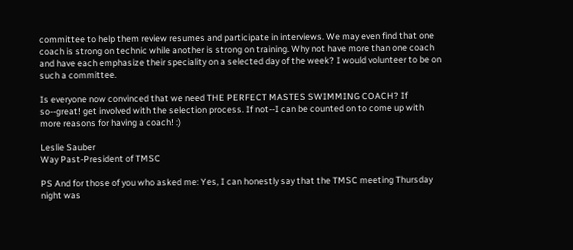committee to help them review resumes and participate in interviews. We may even find that one coach is strong on technic while another is strong on training. Why not have more than one coach and have each emphasize their speciality on a selected day of the week? I would volunteer to be on such a committee.

Is everyone now convinced that we need THE PERFECT MASTES SWIMMING COACH? If so--great! get involved with the selection process. If not--I can be counted on to come up with more reasons for having a coach! :)

Leslie Sauber
Way Past-President of TMSC

PS And for those of you who asked me: Yes, I can honestly say that the TMSC meeting Thursday night was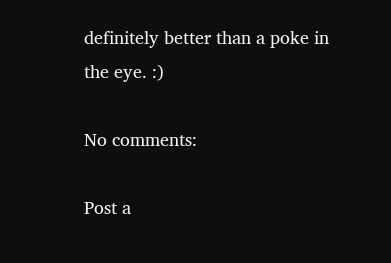definitely better than a poke in the eye. :)

No comments:

Post a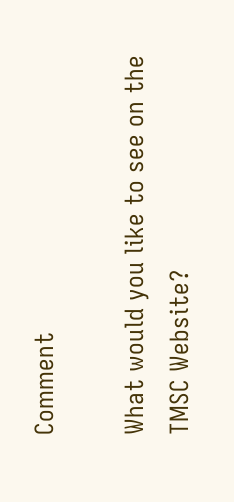Comment

What would you like to see on the TMSC Website?